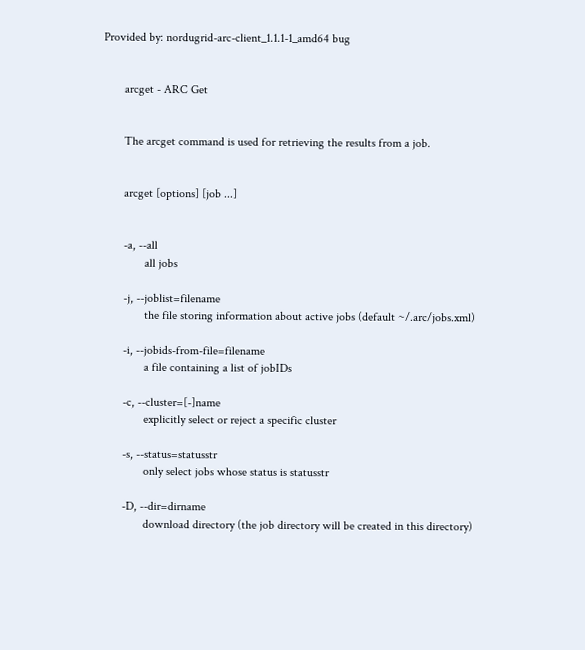Provided by: nordugrid-arc-client_1.1.1-1_amd64 bug


       arcget - ARC Get


       The arcget command is used for retrieving the results from a job.


       arcget [options] [job ...]


       -a, --all
              all jobs

       -j, --joblist=filename
              the file storing information about active jobs (default ~/.arc/jobs.xml)

       -i, --jobids-from-file=filename
              a file containing a list of jobIDs

       -c, --cluster=[-]name
              explicitly select or reject a specific cluster

       -s, --status=statusstr
              only select jobs whose status is statusstr

       -D, --dir=dirname
              download directory (the job directory will be created in this directory)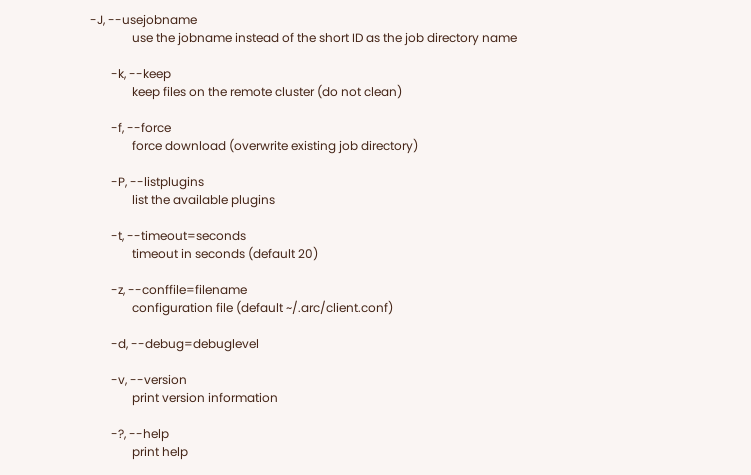-J, --usejobname
              use the jobname instead of the short ID as the job directory name

       -k, --keep
              keep files on the remote cluster (do not clean)

       -f, --force
              force download (overwrite existing job directory)

       -P, --listplugins
              list the available plugins

       -t, --timeout=seconds
              timeout in seconds (default 20)

       -z, --conffile=filename
              configuration file (default ~/.arc/client.conf)

       -d, --debug=debuglevel

       -v, --version
              print version information

       -?, --help
              print help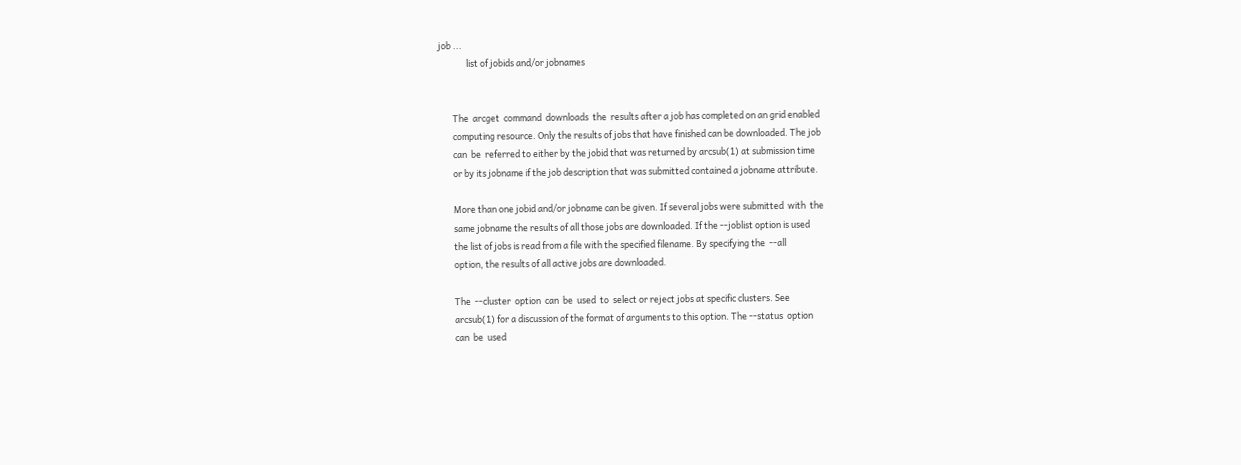job ...
              list of jobids and/or jobnames


       The  arcget  command  downloads  the  results after a job has completed on an grid enabled
       computing resource. Only the results of jobs that have finished can be downloaded. The job
       can  be  referred to either by the jobid that was returned by arcsub(1) at submission time
       or by its jobname if the job description that was submitted contained a jobname attribute.

       More than one jobid and/or jobname can be given. If several jobs were submitted  with  the
       same jobname the results of all those jobs are downloaded. If the --joblist option is used
       the list of jobs is read from a file with the specified filename. By specifying the  --all
       option, the results of all active jobs are downloaded.

       The  --cluster  option  can  be  used  to  select or reject jobs at specific clusters. See
       arcsub(1) for a discussion of the format of arguments to this option. The --status  option
       can  be  used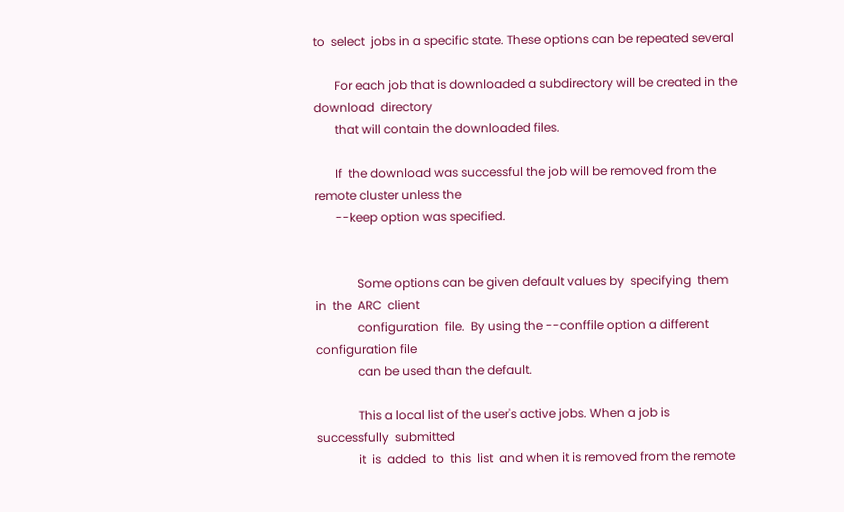to  select  jobs in a specific state. These options can be repeated several

       For each job that is downloaded a subdirectory will be created in the  download  directory
       that will contain the downloaded files.

       If  the download was successful the job will be removed from the remote cluster unless the
       --keep option was specified.


              Some options can be given default values by  specifying  them  in  the  ARC  client
              configuration  file.  By using the --conffile option a different configuration file
              can be used than the default.

              This a local list of the user's active jobs. When a job is  successfully  submitted
              it  is  added  to  this  list  and when it is removed from the remote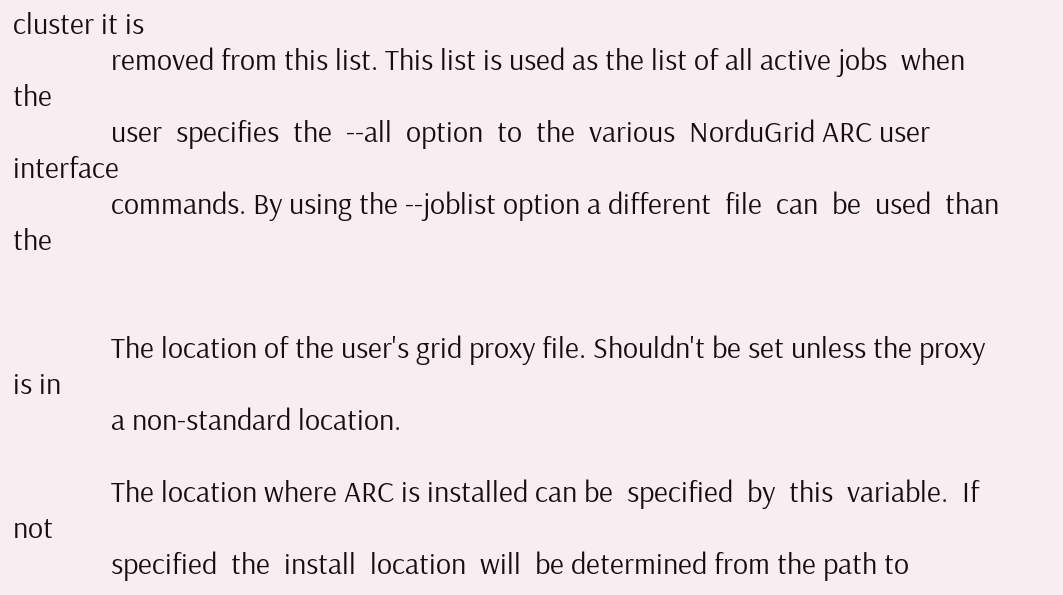cluster it is
              removed from this list. This list is used as the list of all active jobs  when  the
              user  specifies  the  --all  option  to  the  various  NorduGrid ARC user interface
              commands. By using the --joblist option a different  file  can  be  used  than  the


              The location of the user's grid proxy file. Shouldn't be set unless the proxy is in
              a non-standard location.

              The location where ARC is installed can be  specified  by  this  variable.  If  not
              specified  the  install  location  will  be determined from the path to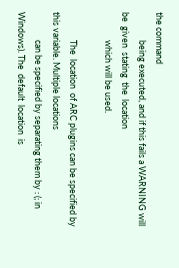the command
              being executed, and if this fails a WARNING will  be  given  stating  the  location
              which will be used.

              The  location  of ARC plugins can be specified by this variable. Multiple locations
              can be specified by separating them by : (; in Windows). The  default  location  is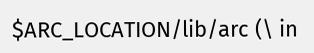$ARC_LOCATION/lib/arc (\ in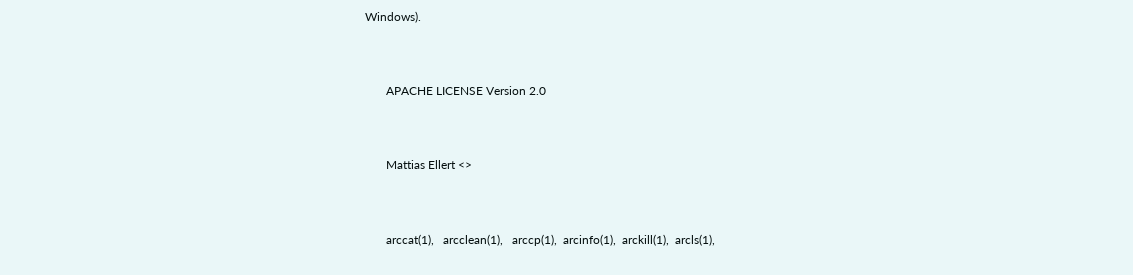Windows).


       APACHE LICENSE Version 2.0


       Mattias Ellert <>


       arccat(1),   arcclean(1),   arccp(1),  arcinfo(1),  arckill(1),  arcls(1),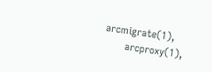arcmigrate(1),
       arcproxy(1),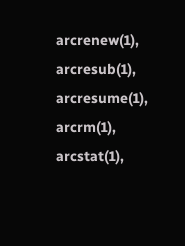arcrenew(1),  arcresub(1),  arcresume(1),  arcrm(1),  arcstat(1),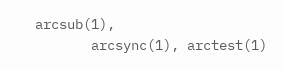arcsub(1),
       arcsync(1), arctest(1)